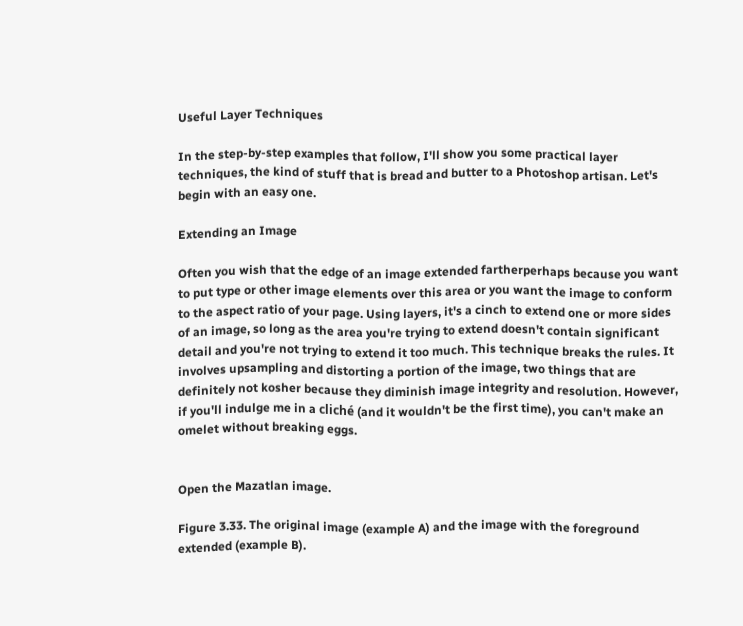Useful Layer Techniques

In the step-by-step examples that follow, I'll show you some practical layer techniques, the kind of stuff that is bread and butter to a Photoshop artisan. Let's begin with an easy one.

Extending an Image

Often you wish that the edge of an image extended fartherperhaps because you want to put type or other image elements over this area or you want the image to conform to the aspect ratio of your page. Using layers, it's a cinch to extend one or more sides of an image, so long as the area you're trying to extend doesn't contain significant detail and you're not trying to extend it too much. This technique breaks the rules. It involves upsampling and distorting a portion of the image, two things that are definitely not kosher because they diminish image integrity and resolution. However, if you'll indulge me in a cliché (and it wouldn't be the first time), you can't make an omelet without breaking eggs.


Open the Mazatlan image.

Figure 3.33. The original image (example A) and the image with the foreground extended (example B).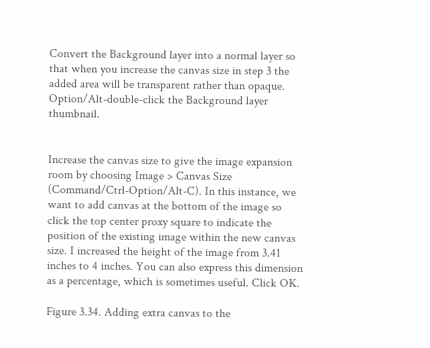Convert the Background layer into a normal layer so that when you increase the canvas size in step 3 the added area will be transparent rather than opaque. Option/Alt-double-click the Background layer thumbnail.


Increase the canvas size to give the image expansion room by choosing Image > Canvas Size (Command/Ctrl-Option/Alt-C). In this instance, we want to add canvas at the bottom of the image so click the top center proxy square to indicate the position of the existing image within the new canvas size. I increased the height of the image from 3.41 inches to 4 inches. You can also express this dimension as a percentage, which is sometimes useful. Click OK.

Figure 3.34. Adding extra canvas to the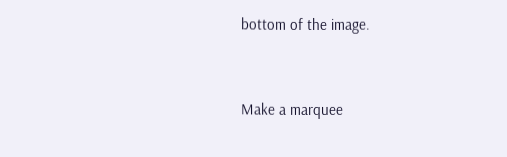bottom of the image.


Make a marquee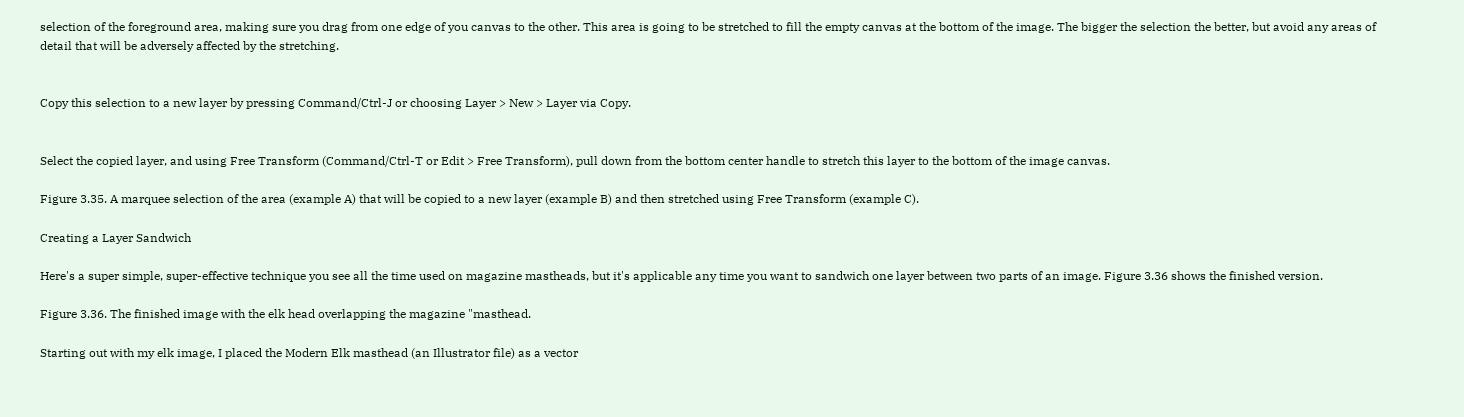selection of the foreground area, making sure you drag from one edge of you canvas to the other. This area is going to be stretched to fill the empty canvas at the bottom of the image. The bigger the selection the better, but avoid any areas of detail that will be adversely affected by the stretching.


Copy this selection to a new layer by pressing Command/Ctrl-J or choosing Layer > New > Layer via Copy.


Select the copied layer, and using Free Transform (Command/Ctrl-T or Edit > Free Transform), pull down from the bottom center handle to stretch this layer to the bottom of the image canvas.

Figure 3.35. A marquee selection of the area (example A) that will be copied to a new layer (example B) and then stretched using Free Transform (example C).

Creating a Layer Sandwich

Here's a super simple, super-effective technique you see all the time used on magazine mastheads, but it's applicable any time you want to sandwich one layer between two parts of an image. Figure 3.36 shows the finished version.

Figure 3.36. The finished image with the elk head overlapping the magazine "masthead.

Starting out with my elk image, I placed the Modern Elk masthead (an Illustrator file) as a vector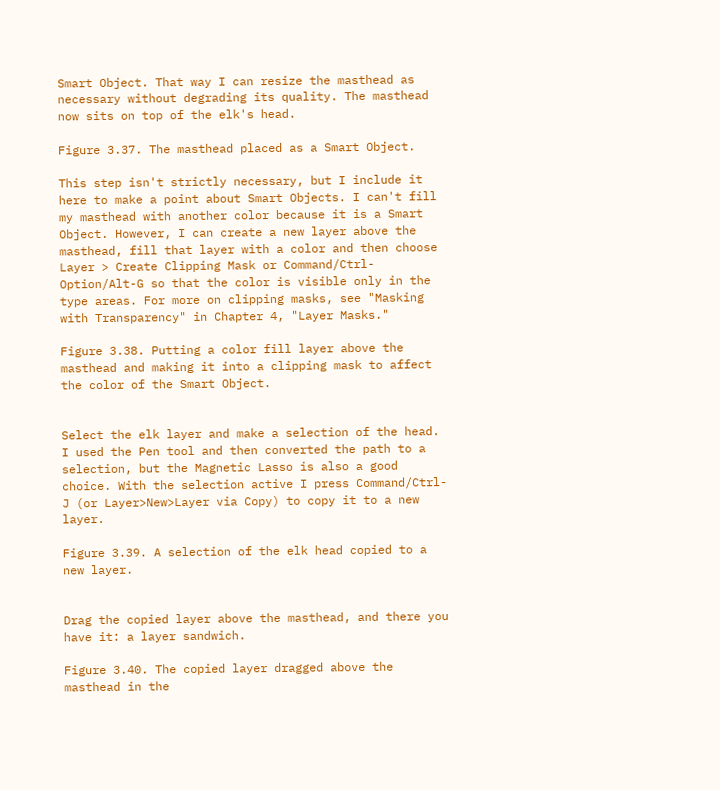Smart Object. That way I can resize the masthead as necessary without degrading its quality. The masthead now sits on top of the elk's head.

Figure 3.37. The masthead placed as a Smart Object.

This step isn't strictly necessary, but I include it here to make a point about Smart Objects. I can't fill my masthead with another color because it is a Smart Object. However, I can create a new layer above the masthead, fill that layer with a color and then choose Layer > Create Clipping Mask or Command/Ctrl-Option/Alt-G so that the color is visible only in the type areas. For more on clipping masks, see "Masking with Transparency" in Chapter 4, "Layer Masks."

Figure 3.38. Putting a color fill layer above the masthead and making it into a clipping mask to affect the color of the Smart Object.


Select the elk layer and make a selection of the head. I used the Pen tool and then converted the path to a selection, but the Magnetic Lasso is also a good choice. With the selection active I press Command/Ctrl-J (or Layer>New>Layer via Copy) to copy it to a new layer.

Figure 3.39. A selection of the elk head copied to a new layer.


Drag the copied layer above the masthead, and there you have it: a layer sandwich.

Figure 3.40. The copied layer dragged above the masthead in the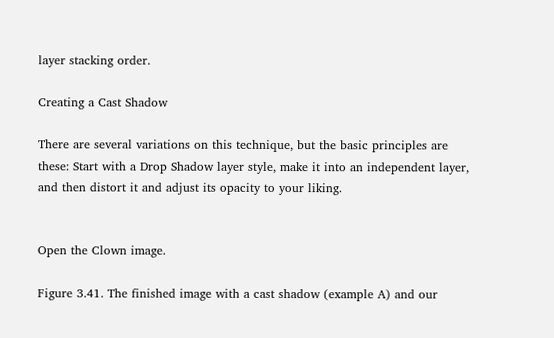layer stacking order.

Creating a Cast Shadow

There are several variations on this technique, but the basic principles are these: Start with a Drop Shadow layer style, make it into an independent layer, and then distort it and adjust its opacity to your liking.


Open the Clown image.

Figure 3.41. The finished image with a cast shadow (example A) and our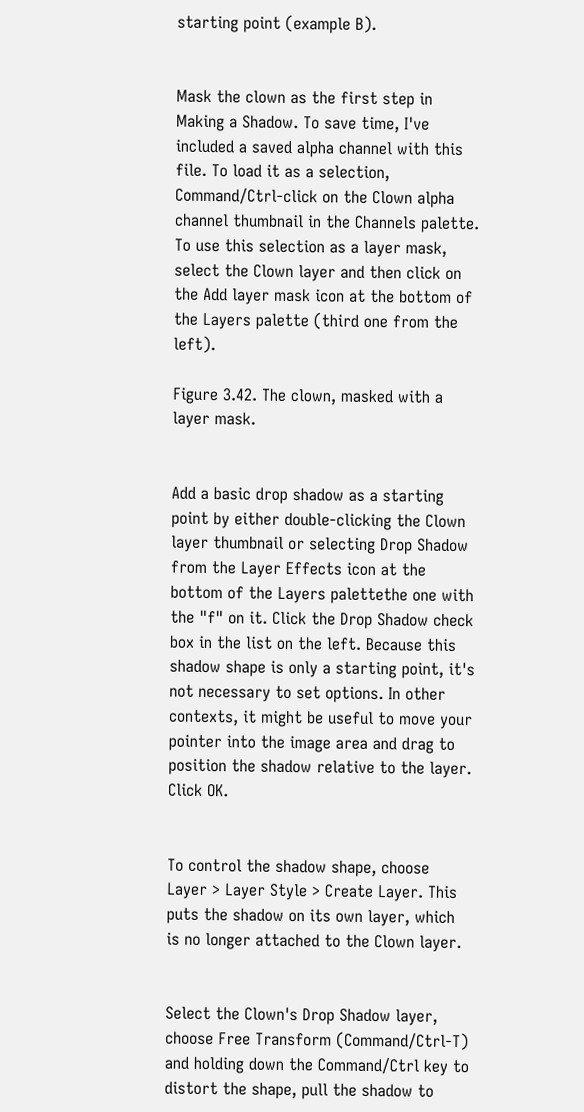starting point (example B).


Mask the clown as the first step in Making a Shadow. To save time, I've included a saved alpha channel with this file. To load it as a selection, Command/Ctrl-click on the Clown alpha channel thumbnail in the Channels palette. To use this selection as a layer mask, select the Clown layer and then click on the Add layer mask icon at the bottom of the Layers palette (third one from the left).

Figure 3.42. The clown, masked with a layer mask.


Add a basic drop shadow as a starting point by either double-clicking the Clown layer thumbnail or selecting Drop Shadow from the Layer Effects icon at the bottom of the Layers palettethe one with the "f" on it. Click the Drop Shadow check box in the list on the left. Because this shadow shape is only a starting point, it's not necessary to set options. In other contexts, it might be useful to move your pointer into the image area and drag to position the shadow relative to the layer. Click OK.


To control the shadow shape, choose Layer > Layer Style > Create Layer. This puts the shadow on its own layer, which is no longer attached to the Clown layer.


Select the Clown's Drop Shadow layer, choose Free Transform (Command/Ctrl-T) and holding down the Command/Ctrl key to distort the shape, pull the shadow to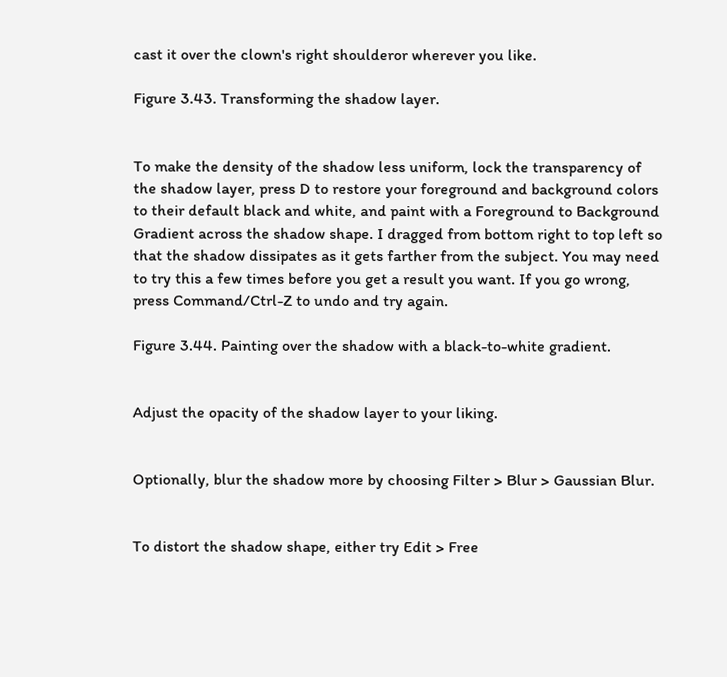cast it over the clown's right shoulderor wherever you like.

Figure 3.43. Transforming the shadow layer.


To make the density of the shadow less uniform, lock the transparency of the shadow layer, press D to restore your foreground and background colors to their default black and white, and paint with a Foreground to Background Gradient across the shadow shape. I dragged from bottom right to top left so that the shadow dissipates as it gets farther from the subject. You may need to try this a few times before you get a result you want. If you go wrong, press Command/Ctrl-Z to undo and try again.

Figure 3.44. Painting over the shadow with a black-to-white gradient.


Adjust the opacity of the shadow layer to your liking.


Optionally, blur the shadow more by choosing Filter > Blur > Gaussian Blur.


To distort the shadow shape, either try Edit > Free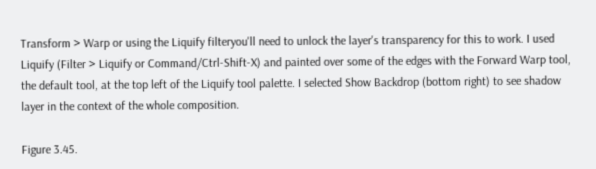Transform > Warp or using the Liquify filteryou'll need to unlock the layer's transparency for this to work. I used Liquify (Filter > Liquify or Command/Ctrl-Shift-X) and painted over some of the edges with the Forward Warp tool, the default tool, at the top left of the Liquify tool palette. I selected Show Backdrop (bottom right) to see shadow layer in the context of the whole composition.

Figure 3.45.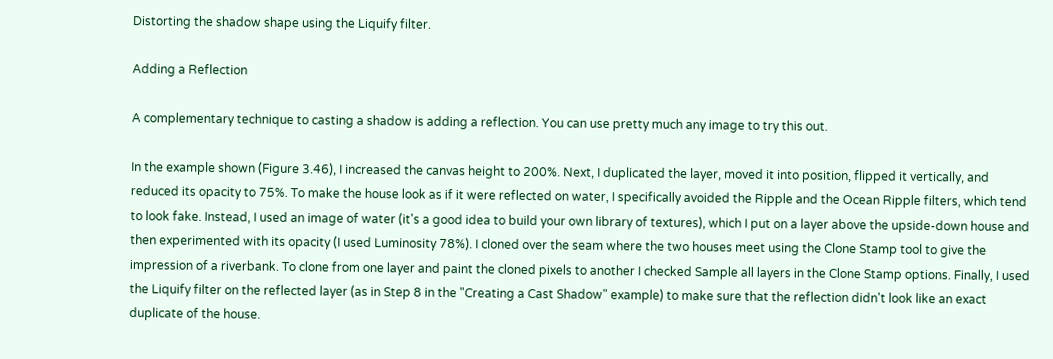Distorting the shadow shape using the Liquify filter.

Adding a Reflection

A complementary technique to casting a shadow is adding a reflection. You can use pretty much any image to try this out.

In the example shown (Figure 3.46), I increased the canvas height to 200%. Next, I duplicated the layer, moved it into position, flipped it vertically, and reduced its opacity to 75%. To make the house look as if it were reflected on water, I specifically avoided the Ripple and the Ocean Ripple filters, which tend to look fake. Instead, I used an image of water (it's a good idea to build your own library of textures), which I put on a layer above the upside-down house and then experimented with its opacity (I used Luminosity 78%). I cloned over the seam where the two houses meet using the Clone Stamp tool to give the impression of a riverbank. To clone from one layer and paint the cloned pixels to another I checked Sample all layers in the Clone Stamp options. Finally, I used the Liquify filter on the reflected layer (as in Step 8 in the "Creating a Cast Shadow" example) to make sure that the reflection didn't look like an exact duplicate of the house.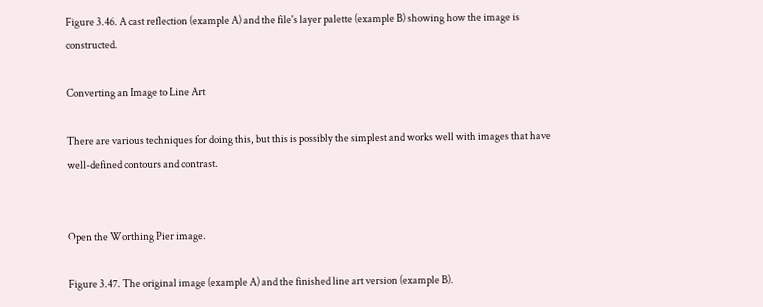Figure 3.46. A cast reflection (example A) and the file's layer palette (example B) showing how the image is constructed.

Converting an Image to Line Art

There are various techniques for doing this, but this is possibly the simplest and works well with images that have well-defined contours and contrast.


Open the Worthing Pier image.

Figure 3.47. The original image (example A) and the finished line art version (example B).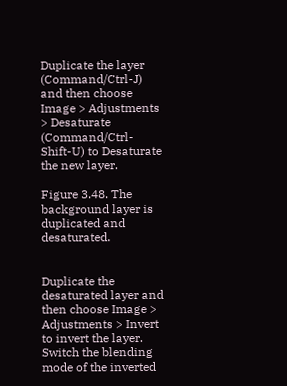Duplicate the layer (Command/Ctrl-J) and then choose Image > Adjustments > Desaturate (Command/Ctrl-Shift-U) to Desaturate the new layer.

Figure 3.48. The background layer is duplicated and desaturated.


Duplicate the desaturated layer and then choose Image > Adjustments > Invert to invert the layer. Switch the blending mode of the inverted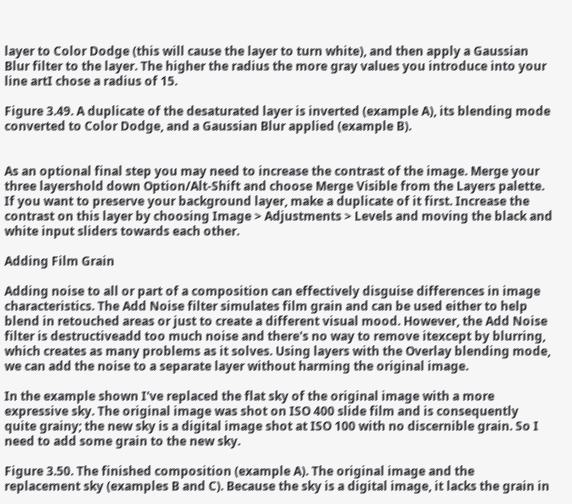layer to Color Dodge (this will cause the layer to turn white), and then apply a Gaussian Blur filter to the layer. The higher the radius the more gray values you introduce into your line artI chose a radius of 15.

Figure 3.49. A duplicate of the desaturated layer is inverted (example A), its blending mode converted to Color Dodge, and a Gaussian Blur applied (example B).


As an optional final step you may need to increase the contrast of the image. Merge your three layershold down Option/Alt-Shift and choose Merge Visible from the Layers palette. If you want to preserve your background layer, make a duplicate of it first. Increase the contrast on this layer by choosing Image > Adjustments > Levels and moving the black and white input sliders towards each other.

Adding Film Grain

Adding noise to all or part of a composition can effectively disguise differences in image characteristics. The Add Noise filter simulates film grain and can be used either to help blend in retouched areas or just to create a different visual mood. However, the Add Noise filter is destructiveadd too much noise and there's no way to remove itexcept by blurring, which creates as many problems as it solves. Using layers with the Overlay blending mode, we can add the noise to a separate layer without harming the original image.

In the example shown I've replaced the flat sky of the original image with a more expressive sky. The original image was shot on ISO 400 slide film and is consequently quite grainy; the new sky is a digital image shot at ISO 100 with no discernible grain. So I need to add some grain to the new sky.

Figure 3.50. The finished composition (example A). The original image and the replacement sky (examples B and C). Because the sky is a digital image, it lacks the grain in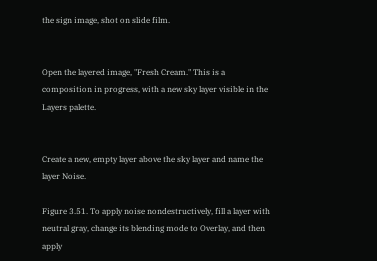the sign image, shot on slide film.


Open the layered image, "Fresh Cream." This is a composition in progress, with a new sky layer visible in the Layers palette.


Create a new, empty layer above the sky layer and name the layer Noise.

Figure 3.51. To apply noise nondestructively, fill a layer with neutral gray, change its blending mode to Overlay, and then apply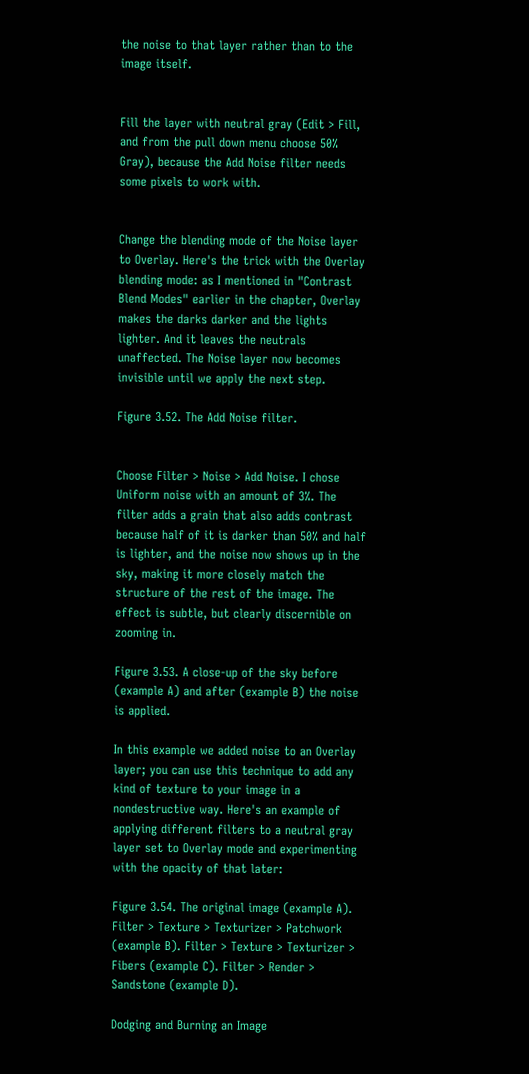the noise to that layer rather than to the image itself.


Fill the layer with neutral gray (Edit > Fill, and from the pull down menu choose 50% Gray), because the Add Noise filter needs some pixels to work with.


Change the blending mode of the Noise layer to Overlay. Here's the trick with the Overlay blending mode: as I mentioned in "Contrast Blend Modes" earlier in the chapter, Overlay makes the darks darker and the lights lighter. And it leaves the neutrals unaffected. The Noise layer now becomes invisible until we apply the next step.

Figure 3.52. The Add Noise filter.


Choose Filter > Noise > Add Noise. I chose Uniform noise with an amount of 3%. The filter adds a grain that also adds contrast because half of it is darker than 50% and half is lighter, and the noise now shows up in the sky, making it more closely match the structure of the rest of the image. The effect is subtle, but clearly discernible on zooming in.

Figure 3.53. A close-up of the sky before (example A) and after (example B) the noise is applied.

In this example we added noise to an Overlay layer; you can use this technique to add any kind of texture to your image in a nondestructive way. Here's an example of applying different filters to a neutral gray layer set to Overlay mode and experimenting with the opacity of that later:

Figure 3.54. The original image (example A). Filter > Texture > Texturizer > Patchwork (example B). Filter > Texture > Texturizer > Fibers (example C). Filter > Render > Sandstone (example D).

Dodging and Burning an Image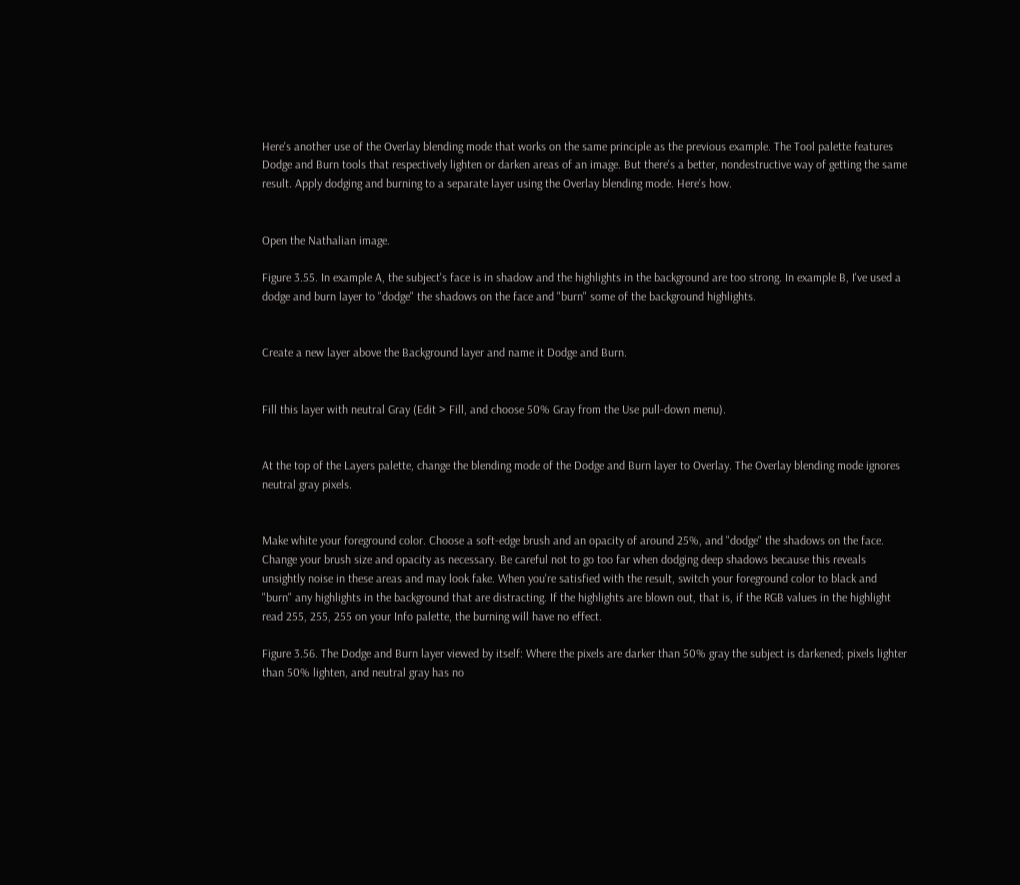Here's another use of the Overlay blending mode that works on the same principle as the previous example. The Tool palette features Dodge and Burn tools that respectively lighten or darken areas of an image. But there's a better, nondestructive way of getting the same result. Apply dodging and burning to a separate layer using the Overlay blending mode. Here's how.


Open the Nathalian image.

Figure 3.55. In example A, the subject's face is in shadow and the highlights in the background are too strong. In example B, I've used a dodge and burn layer to "dodge" the shadows on the face and "burn" some of the background highlights.


Create a new layer above the Background layer and name it Dodge and Burn.


Fill this layer with neutral Gray (Edit > Fill, and choose 50% Gray from the Use pull-down menu).


At the top of the Layers palette, change the blending mode of the Dodge and Burn layer to Overlay. The Overlay blending mode ignores neutral gray pixels.


Make white your foreground color. Choose a soft-edge brush and an opacity of around 25%, and "dodge" the shadows on the face. Change your brush size and opacity as necessary. Be careful not to go too far when dodging deep shadows because this reveals unsightly noise in these areas and may look fake. When you're satisfied with the result, switch your foreground color to black and "burn" any highlights in the background that are distracting. If the highlights are blown out, that is, if the RGB values in the highlight read 255, 255, 255 on your Info palette, the burning will have no effect.

Figure 3.56. The Dodge and Burn layer viewed by itself: Where the pixels are darker than 50% gray the subject is darkened; pixels lighter than 50% lighten, and neutral gray has no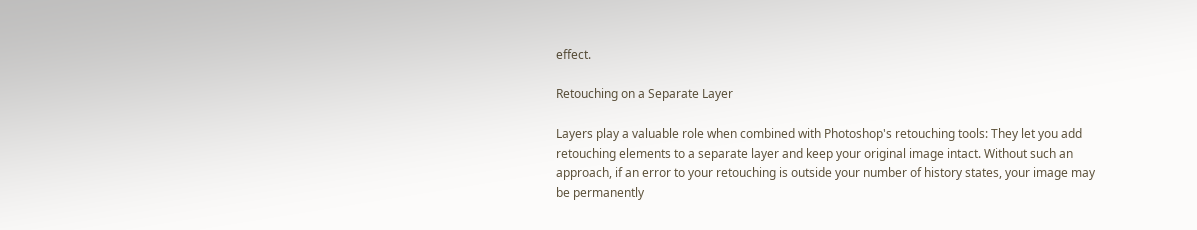effect.

Retouching on a Separate Layer

Layers play a valuable role when combined with Photoshop's retouching tools: They let you add retouching elements to a separate layer and keep your original image intact. Without such an approach, if an error to your retouching is outside your number of history states, your image may be permanently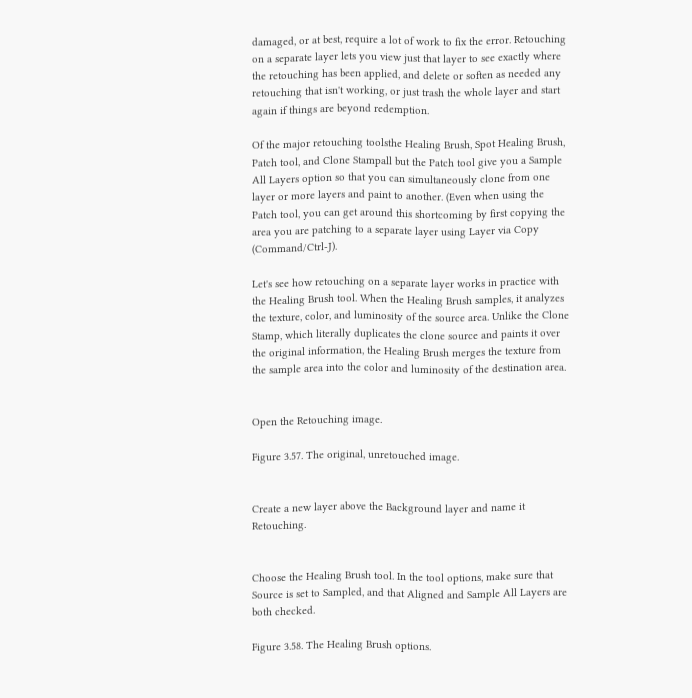damaged, or at best, require a lot of work to fix the error. Retouching on a separate layer lets you view just that layer to see exactly where the retouching has been applied, and delete or soften as needed any retouching that isn't working, or just trash the whole layer and start again if things are beyond redemption.

Of the major retouching toolsthe Healing Brush, Spot Healing Brush, Patch tool, and Clone Stampall but the Patch tool give you a Sample All Layers option so that you can simultaneously clone from one layer or more layers and paint to another. (Even when using the Patch tool, you can get around this shortcoming by first copying the area you are patching to a separate layer using Layer via Copy (Command/Ctrl-J).

Let's see how retouching on a separate layer works in practice with the Healing Brush tool. When the Healing Brush samples, it analyzes the texture, color, and luminosity of the source area. Unlike the Clone Stamp, which literally duplicates the clone source and paints it over the original information, the Healing Brush merges the texture from the sample area into the color and luminosity of the destination area.


Open the Retouching image.

Figure 3.57. The original, unretouched image.


Create a new layer above the Background layer and name it Retouching.


Choose the Healing Brush tool. In the tool options, make sure that Source is set to Sampled, and that Aligned and Sample All Layers are both checked.

Figure 3.58. The Healing Brush options.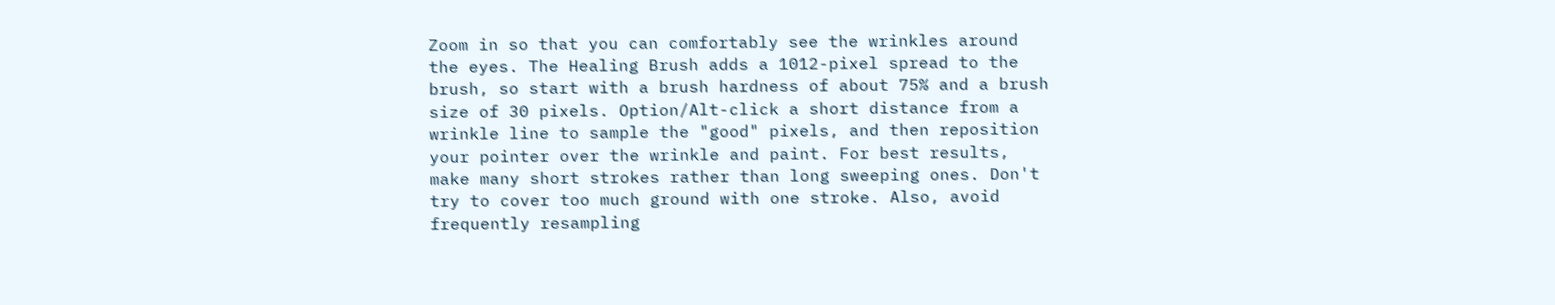Zoom in so that you can comfortably see the wrinkles around the eyes. The Healing Brush adds a 1012-pixel spread to the brush, so start with a brush hardness of about 75% and a brush size of 30 pixels. Option/Alt-click a short distance from a wrinkle line to sample the "good" pixels, and then reposition your pointer over the wrinkle and paint. For best results, make many short strokes rather than long sweeping ones. Don't try to cover too much ground with one stroke. Also, avoid frequently resampling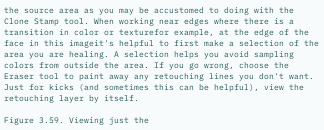the source area as you may be accustomed to doing with the Clone Stamp tool. When working near edges where there is a transition in color or texturefor example, at the edge of the face in this imageit's helpful to first make a selection of the area you are healing. A selection helps you avoid sampling colors from outside the area. If you go wrong, choose the Eraser tool to paint away any retouching lines you don't want. Just for kicks (and sometimes this can be helpful), view the retouching layer by itself.

Figure 3.59. Viewing just the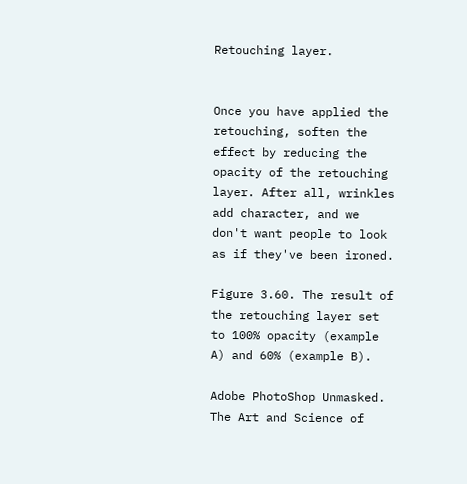Retouching layer.


Once you have applied the retouching, soften the effect by reducing the opacity of the retouching layer. After all, wrinkles add character, and we don't want people to look as if they've been ironed.

Figure 3.60. The result of the retouching layer set to 100% opacity (example A) and 60% (example B).

Adobe PhotoShop Unmasked. The Art and Science of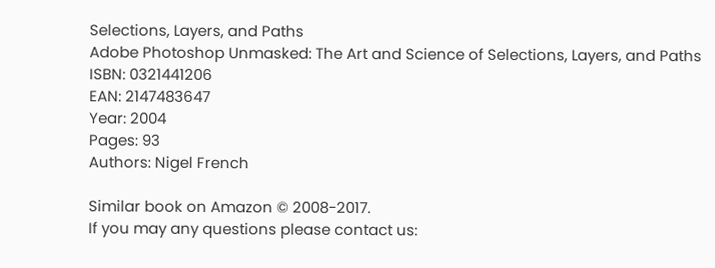Selections, Layers, and Paths
Adobe Photoshop Unmasked: The Art and Science of Selections, Layers, and Paths
ISBN: 0321441206
EAN: 2147483647
Year: 2004
Pages: 93
Authors: Nigel French

Similar book on Amazon © 2008-2017.
If you may any questions please contact us: